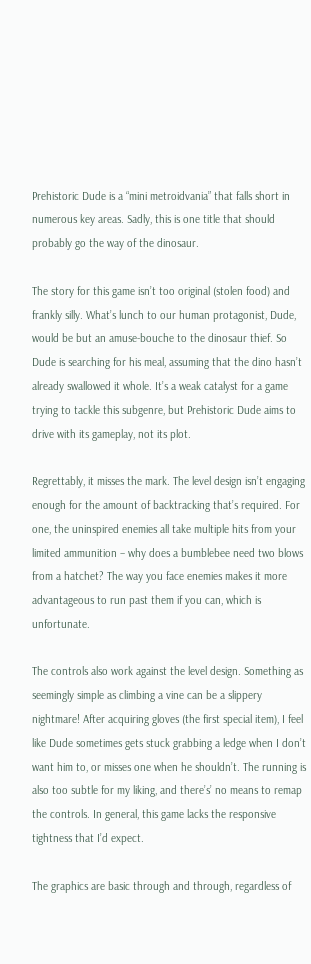Prehistoric Dude is a “mini metroidvania” that falls short in numerous key areas. Sadly, this is one title that should probably go the way of the dinosaur.

The story for this game isn’t too original (stolen food) and frankly silly. What’s lunch to our human protagonist, Dude, would be but an amuse-bouche to the dinosaur thief. So Dude is searching for his meal, assuming that the dino hasn’t already swallowed it whole. It’s a weak catalyst for a game trying to tackle this subgenre, but Prehistoric Dude aims to drive with its gameplay, not its plot.

Regrettably, it misses the mark. The level design isn’t engaging enough for the amount of backtracking that’s required. For one, the uninspired enemies all take multiple hits from your limited ammunition – why does a bumblebee need two blows from a hatchet? The way you face enemies makes it more advantageous to run past them if you can, which is unfortunate.

The controls also work against the level design. Something as seemingly simple as climbing a vine can be a slippery nightmare! After acquiring gloves (the first special item), I feel like Dude sometimes gets stuck grabbing a ledge when I don’t want him to, or misses one when he shouldn’t. The running is also too subtle for my liking, and there’s’ no means to remap the controls. In general, this game lacks the responsive tightness that I’d expect.

The graphics are basic through and through, regardless of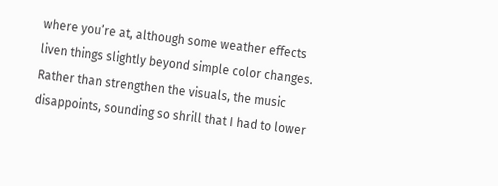where you’re at, although some weather effects liven things slightly beyond simple color changes. Rather than strengthen the visuals, the music disappoints, sounding so shrill that I had to lower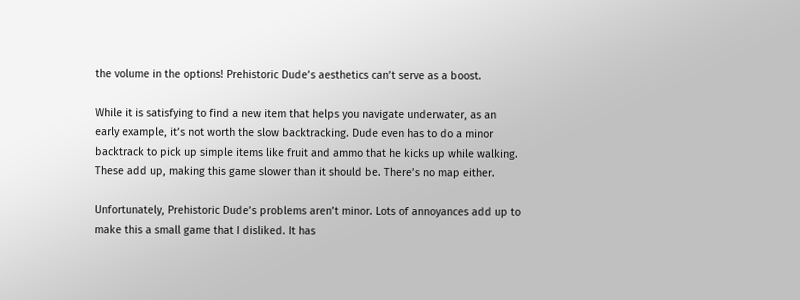the volume in the options! Prehistoric Dude’s aesthetics can’t serve as a boost.

While it is satisfying to find a new item that helps you navigate underwater, as an early example, it’s not worth the slow backtracking. Dude even has to do a minor backtrack to pick up simple items like fruit and ammo that he kicks up while walking. These add up, making this game slower than it should be. There’s no map either.

Unfortunately, Prehistoric Dude’s problems aren’t minor. Lots of annoyances add up to make this a small game that I disliked. It has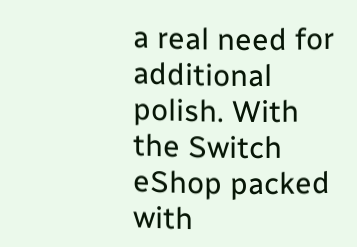a real need for additional polish. With the Switch eShop packed with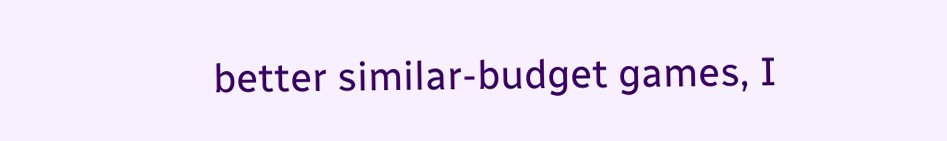better similar-budget games, I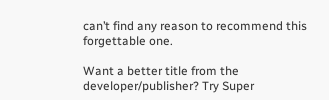can’t find any reason to recommend this forgettable one.

Want a better title from the developer/publisher? Try Super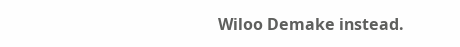Wiloo Demake instead.